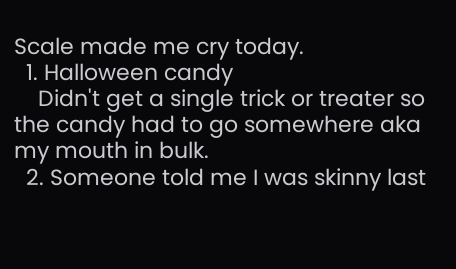Scale made me cry today.
  1. Halloween candy
    Didn't get a single trick or treater so the candy had to go somewhere aka my mouth in bulk.
  2. Someone told me I was skinny last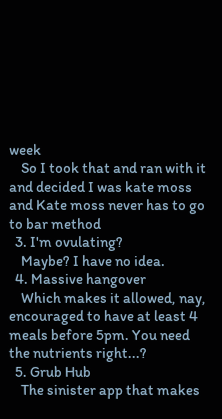week
    So I took that and ran with it and decided I was kate moss and Kate moss never has to go to bar method
  3. I'm ovulating?
    Maybe? I have no idea.
  4. Massive hangover
    Which makes it allowed, nay, encouraged to have at least 4 meals before 5pm. You need the nutrients right...?
  5. Grub Hub
    The sinister app that makes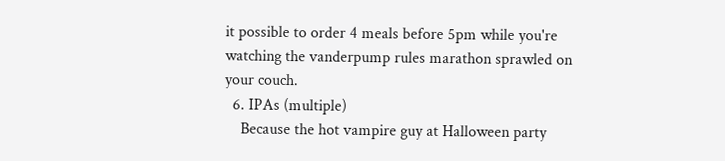it possible to order 4 meals before 5pm while you're watching the vanderpump rules marathon sprawled on your couch.
  6. IPAs (multiple)
    Because the hot vampire guy at Halloween party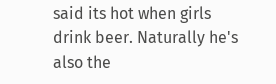said its hot when girls drink beer. Naturally he's also the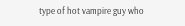type of hot vampire guy who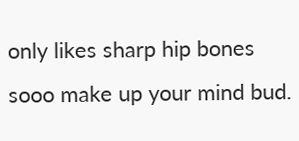only likes sharp hip bones sooo make up your mind bud.